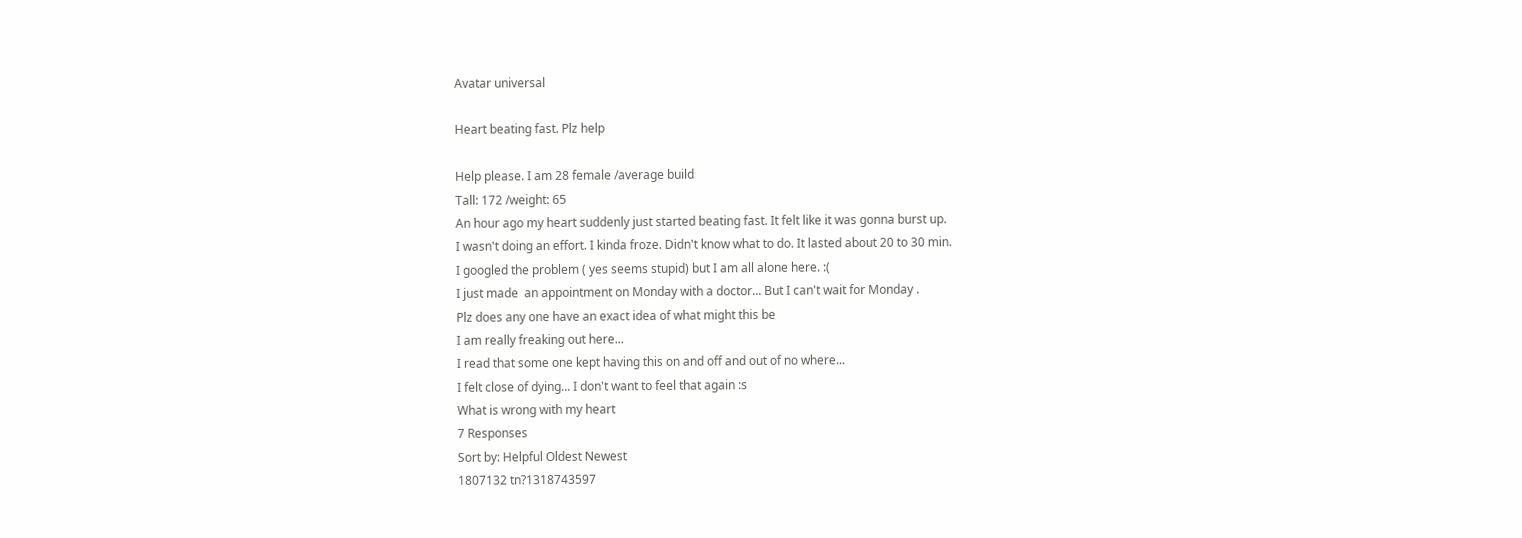Avatar universal

Heart beating fast. Plz help

Help please. I am 28 female /average build
Tall: 172 /weight: 65
An hour ago my heart suddenly just started beating fast. It felt like it was gonna burst up.
I wasn't doing an effort. I kinda froze. Didn't know what to do. It lasted about 20 to 30 min.
I googled the problem ( yes seems stupid) but I am all alone here. :(
I just made  an appointment on Monday with a doctor... But I can't wait for Monday .
Plz does any one have an exact idea of what might this be
I am really freaking out here...
I read that some one kept having this on and off and out of no where...
I felt close of dying... I don't want to feel that again :s
What is wrong with my heart
7 Responses
Sort by: Helpful Oldest Newest
1807132 tn?1318743597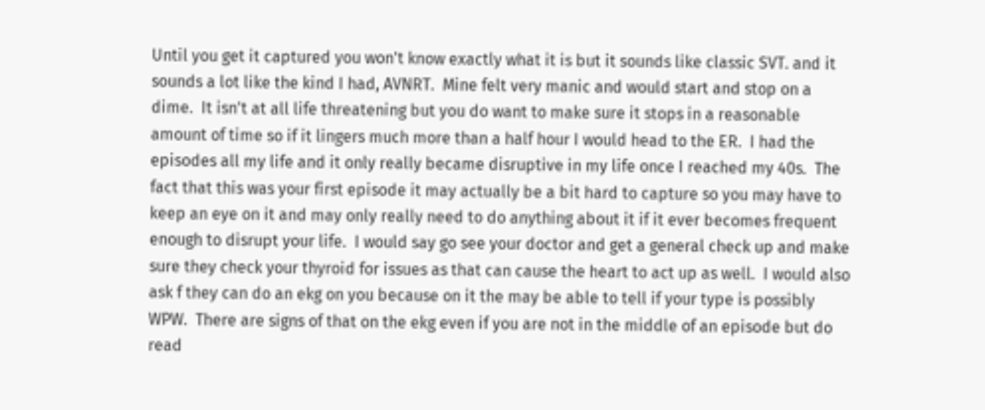Until you get it captured you won't know exactly what it is but it sounds like classic SVT. and it sounds a lot like the kind I had, AVNRT.  Mine felt very manic and would start and stop on a dime.  It isn't at all life threatening but you do want to make sure it stops in a reasonable amount of time so if it lingers much more than a half hour I would head to the ER.  I had the episodes all my life and it only really became disruptive in my life once I reached my 40s.  The fact that this was your first episode it may actually be a bit hard to capture so you may have to keep an eye on it and may only really need to do anything about it if it ever becomes frequent enough to disrupt your life.  I would say go see your doctor and get a general check up and make sure they check your thyroid for issues as that can cause the heart to act up as well.  I would also ask f they can do an ekg on you because on it the may be able to tell if your type is possibly WPW.  There are signs of that on the ekg even if you are not in the middle of an episode but do read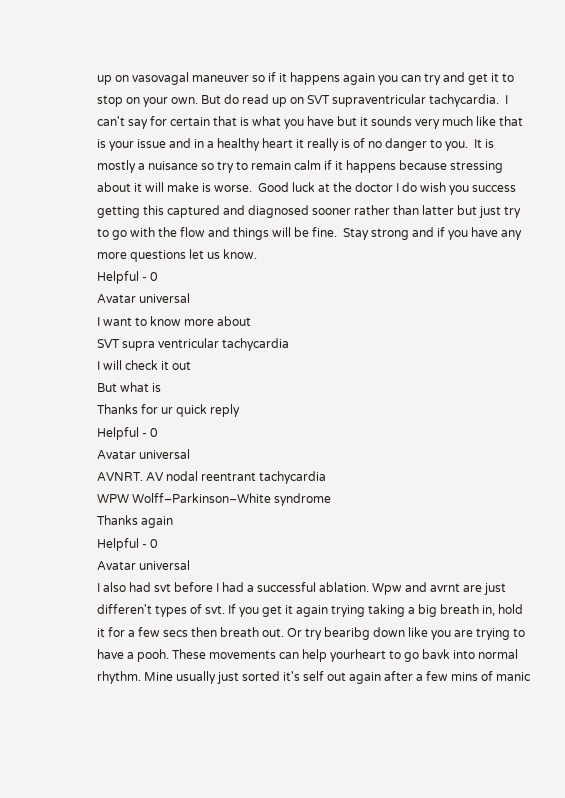up on vasovagal maneuver so if it happens again you can try and get it to stop on your own. But do read up on SVT supraventricular tachycardia.  I can't say for certain that is what you have but it sounds very much like that is your issue and in a healthy heart it really is of no danger to you.  It is mostly a nuisance so try to remain calm if it happens because stressing about it will make is worse.  Good luck at the doctor I do wish you success getting this captured and diagnosed sooner rather than latter but just try to go with the flow and things will be fine.  Stay strong and if you have any more questions let us know.
Helpful - 0
Avatar universal
I want to know more about
SVT supra ventricular tachycardia
I will check it out
But what is
Thanks for ur quick reply
Helpful - 0
Avatar universal
AVNRT. AV nodal reentrant tachycardia
WPW Wolff–Parkinson–White syndrome
Thanks again
Helpful - 0
Avatar universal
I also had svt before I had a successful ablation. Wpw and avrnt are just differen't types of svt. If you get it again trying taking a big breath in, hold it for a few secs then breath out. Or try bearibg down like you are trying to have a pooh. These movements can help yourheart to go bavk into normal rhythm. Mine usually just sorted it's self out again after a few mins of manic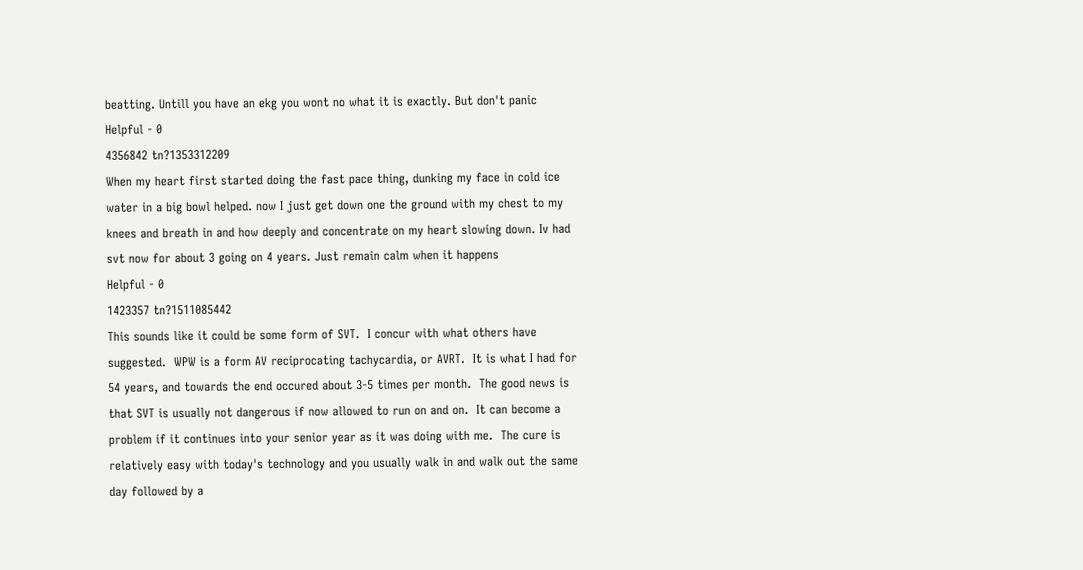beatting. Untill you have an ekg you wont no what it is exactly. But don't panic
Helpful - 0
4356842 tn?1353312209
When my heart first started doing the fast pace thing, dunking my face in cold ice water in a big bowl helped. now I just get down one the ground with my chest to my knees and breath in and how deeply and concentrate on my heart slowing down. Iv had svt now for about 3 going on 4 years. Just remain calm when it happens
Helpful - 0
1423357 tn?1511085442
This sounds like it could be some form of SVT.  I concur with what others have suggested.  WPW is a form AV reciprocating tachycardia, or AVRT.  It is what I had for 54 years, and towards the end occured about 3-5 times per month.  The good news is that SVT is usually not dangerous if now allowed to run on and on.  It can become a problem if it continues into your senior year as it was doing with me.  The cure is relatively easy with today's technology and you usually walk in and walk out the same day followed by a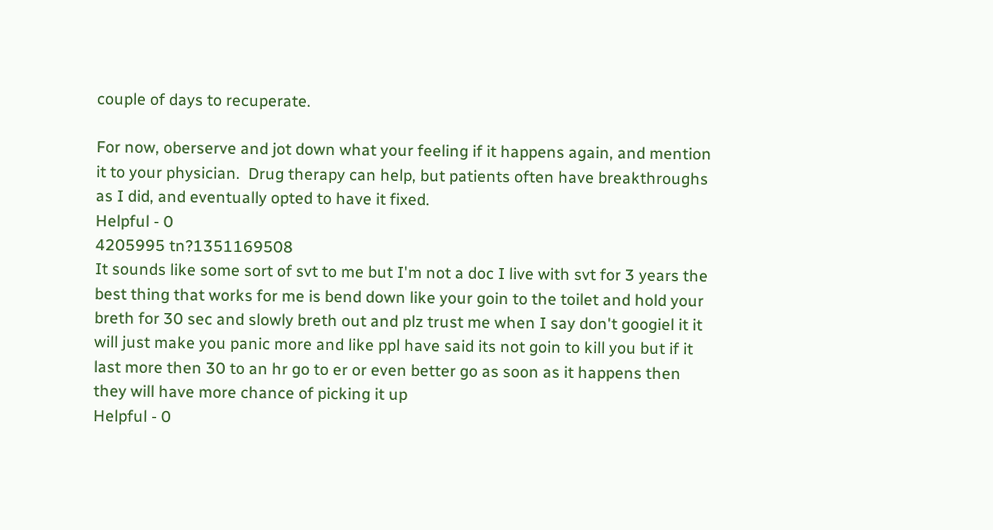couple of days to recuperate.

For now, oberserve and jot down what your feeling if it happens again, and mention it to your physician.  Drug therapy can help, but patients often have breakthroughs as I did, and eventually opted to have it fixed.
Helpful - 0
4205995 tn?1351169508
It sounds like some sort of svt to me but I'm not a doc I live with svt for 3 years the best thing that works for me is bend down like your goin to the toilet and hold your breth for 30 sec and slowly breth out and plz trust me when I say don't googiel it it will just make you panic more and like ppl have said its not goin to kill you but if it last more then 30 to an hr go to er or even better go as soon as it happens then they will have more chance of picking it up
Helpful - 0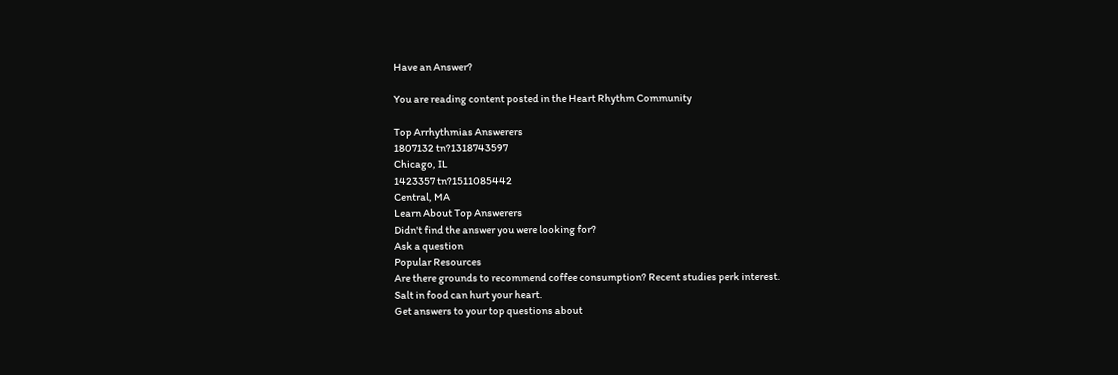Have an Answer?

You are reading content posted in the Heart Rhythm Community

Top Arrhythmias Answerers
1807132 tn?1318743597
Chicago, IL
1423357 tn?1511085442
Central, MA
Learn About Top Answerers
Didn't find the answer you were looking for?
Ask a question
Popular Resources
Are there grounds to recommend coffee consumption? Recent studies perk interest.
Salt in food can hurt your heart.
Get answers to your top questions about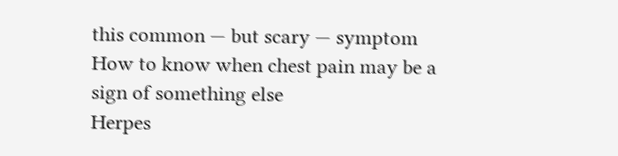this common — but scary — symptom
How to know when chest pain may be a sign of something else
Herpes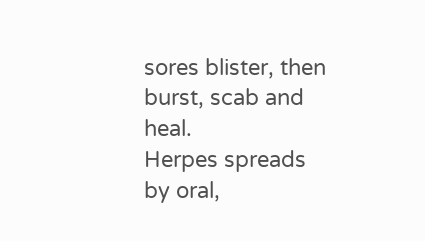sores blister, then burst, scab and heal.
Herpes spreads by oral,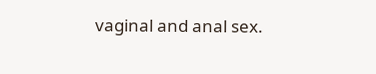vaginal and anal sex.